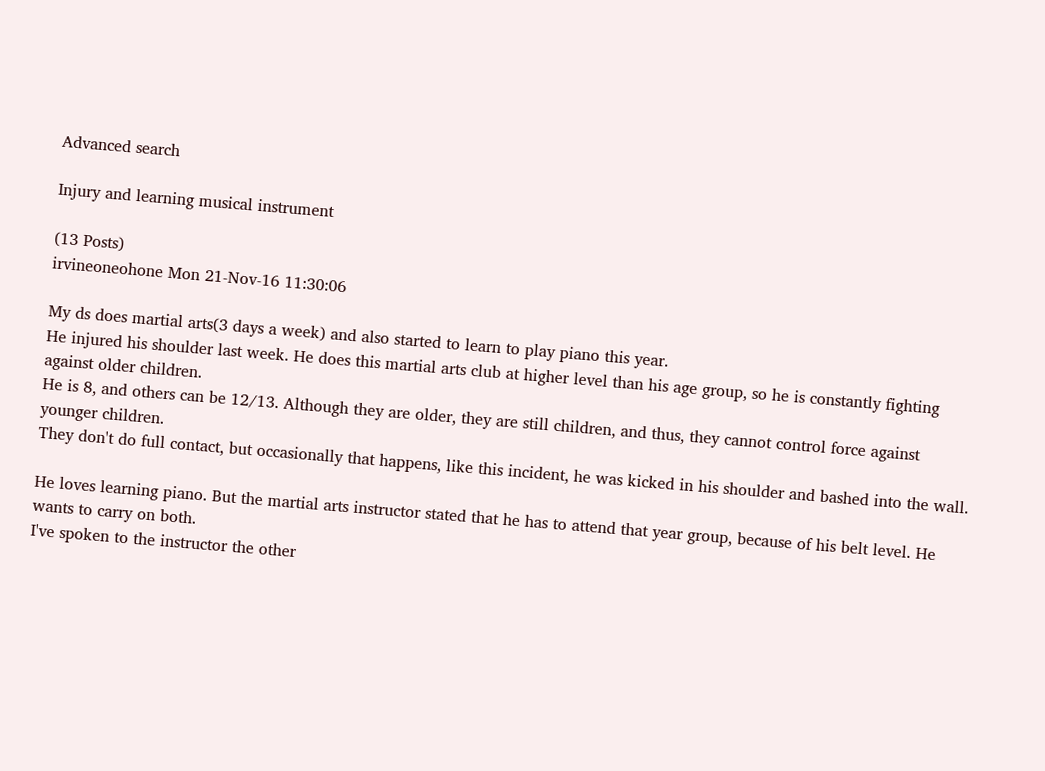Advanced search

Injury and learning musical instrument

(13 Posts)
irvineoneohone Mon 21-Nov-16 11:30:06

My ds does martial arts(3 days a week) and also started to learn to play piano this year.
He injured his shoulder last week. He does this martial arts club at higher level than his age group, so he is constantly fighting against older children.
He is 8, and others can be 12/13. Although they are older, they are still children, and thus, they cannot control force against younger children.
They don't do full contact, but occasionally that happens, like this incident, he was kicked in his shoulder and bashed into the wall.

He loves learning piano. But the martial arts instructor stated that he has to attend that year group, because of his belt level. He wants to carry on both.
I've spoken to the instructor the other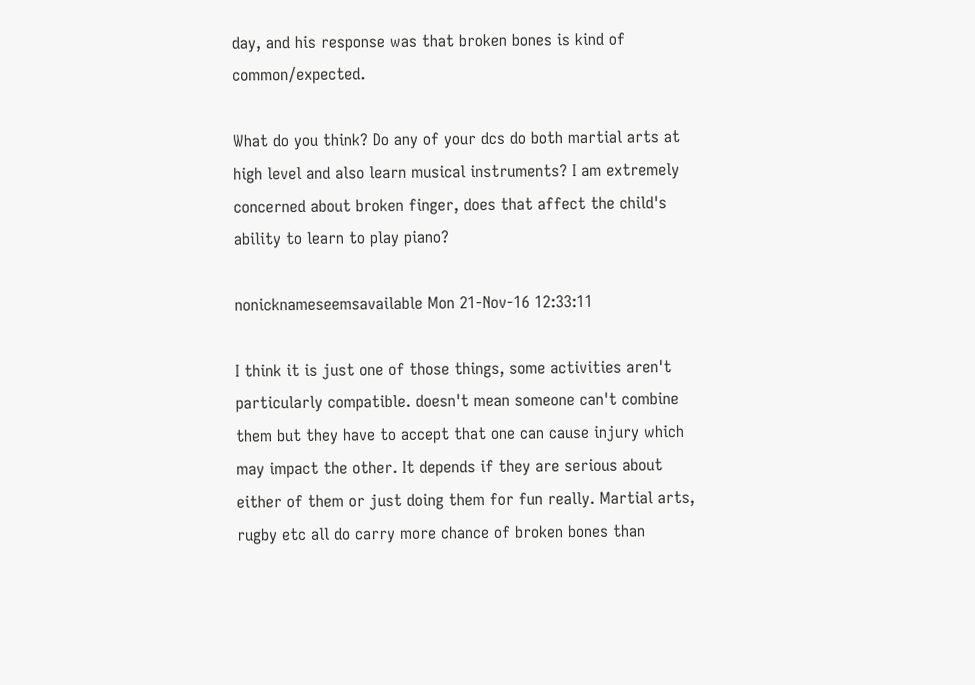day, and his response was that broken bones is kind of common/expected.

What do you think? Do any of your dcs do both martial arts at high level and also learn musical instruments? I am extremely concerned about broken finger, does that affect the child's ability to learn to play piano?

nonicknameseemsavailable Mon 21-Nov-16 12:33:11

I think it is just one of those things, some activities aren't particularly compatible. doesn't mean someone can't combine them but they have to accept that one can cause injury which may impact the other. It depends if they are serious about either of them or just doing them for fun really. Martial arts, rugby etc all do carry more chance of broken bones than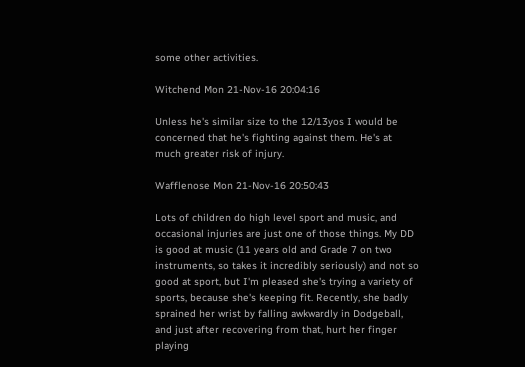some other activities.

Witchend Mon 21-Nov-16 20:04:16

Unless he's similar size to the 12/13yos I would be concerned that he's fighting against them. He's at much greater risk of injury.

Wafflenose Mon 21-Nov-16 20:50:43

Lots of children do high level sport and music, and occasional injuries are just one of those things. My DD is good at music (11 years old and Grade 7 on two instruments, so takes it incredibly seriously) and not so good at sport, but I'm pleased she's trying a variety of sports, because she's keeping fit. Recently, she badly sprained her wrist by falling awkwardly in Dodgeball, and just after recovering from that, hurt her finger playing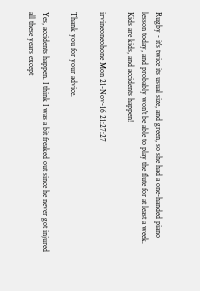Rugby - it's twice its usual size, and green, so she had a one-handed piano lesson today, and probably won't be able to play the flute for at least a week. Kids are kids, and accidents happen!

irvineoneohone Mon 21-Nov-16 21:27:27

Thank you for your advice.

Yes, accidents happen. I think I was a bit freaked out since he never got injured all these years except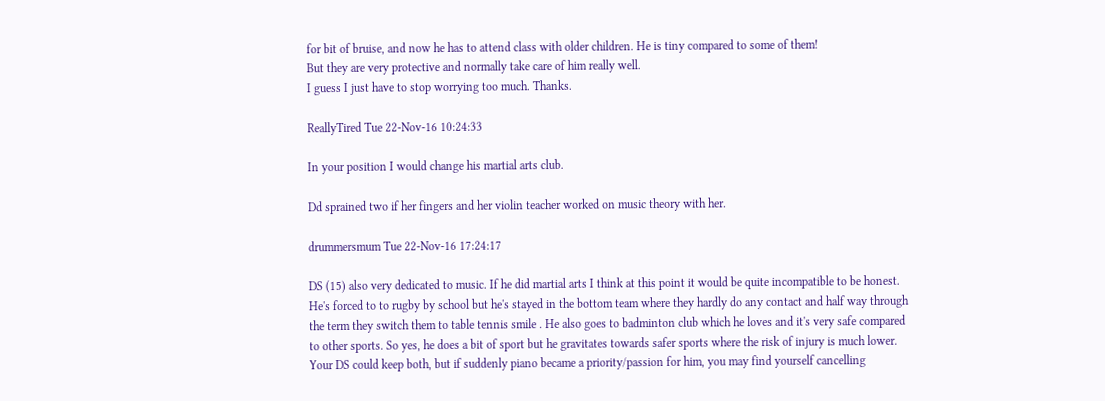for bit of bruise, and now he has to attend class with older children. He is tiny compared to some of them!
But they are very protective and normally take care of him really well.
I guess I just have to stop worrying too much. Thanks.

ReallyTired Tue 22-Nov-16 10:24:33

In your position I would change his martial arts club.

Dd sprained two if her fingers and her violin teacher worked on music theory with her.

drummersmum Tue 22-Nov-16 17:24:17

DS (15) also very dedicated to music. If he did martial arts I think at this point it would be quite incompatible to be honest. He's forced to to rugby by school but he's stayed in the bottom team where they hardly do any contact and half way through the term they switch them to table tennis smile . He also goes to badminton club which he loves and it's very safe compared to other sports. So yes, he does a bit of sport but he gravitates towards safer sports where the risk of injury is much lower. Your DS could keep both, but if suddenly piano became a priority/passion for him, you may find yourself cancelling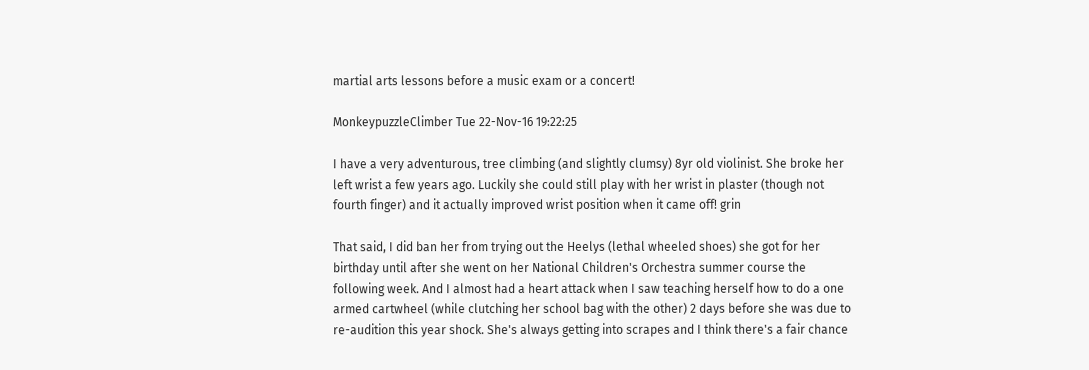martial arts lessons before a music exam or a concert!

MonkeypuzzleClimber Tue 22-Nov-16 19:22:25

I have a very adventurous, tree climbing (and slightly clumsy) 8yr old violinist. She broke her left wrist a few years ago. Luckily she could still play with her wrist in plaster (though not fourth finger) and it actually improved wrist position when it came off! grin

That said, I did ban her from trying out the Heelys (lethal wheeled shoes) she got for her birthday until after she went on her National Children's Orchestra summer course the following week. And I almost had a heart attack when I saw teaching herself how to do a one armed cartwheel (while clutching her school bag with the other) 2 days before she was due to re-audition this year shock. She's always getting into scrapes and I think there's a fair chance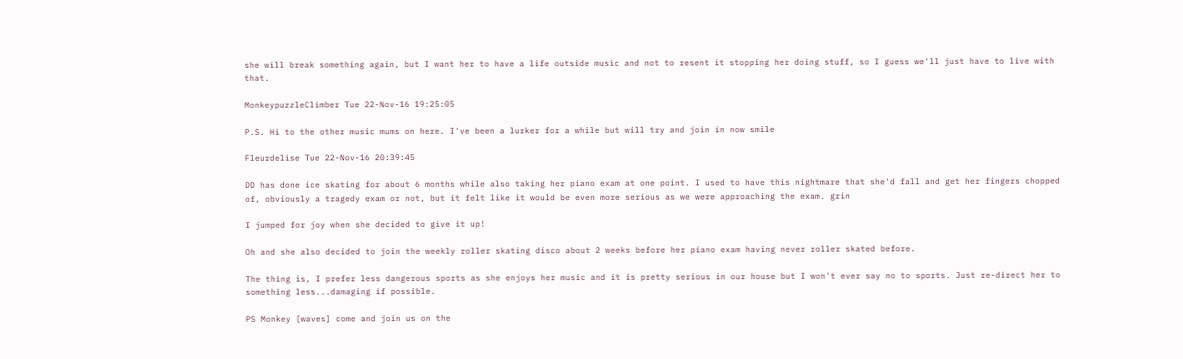she will break something again, but I want her to have a life outside music and not to resent it stopping her doing stuff, so I guess we'll just have to live with that.

MonkeypuzzleClimber Tue 22-Nov-16 19:25:05

P.S. Hi to the other music mums on here. I've been a lurker for a while but will try and join in now smile

Fleurdelise Tue 22-Nov-16 20:39:45

DD has done ice skating for about 6 months while also taking her piano exam at one point. I used to have this nightmare that she'd fall and get her fingers chopped of, obviously a tragedy exam or not, but it felt like it would be even more serious as we were approaching the exam. grin

I jumped for joy when she decided to give it up!

Oh and she also decided to join the weekly roller skating disco about 2 weeks before her piano exam having never roller skated before.

The thing is, I prefer less dangerous sports as she enjoys her music and it is pretty serious in our house but I won't ever say no to sports. Just re-direct her to something less...damaging if possible.

PS Monkey [waves] come and join us on the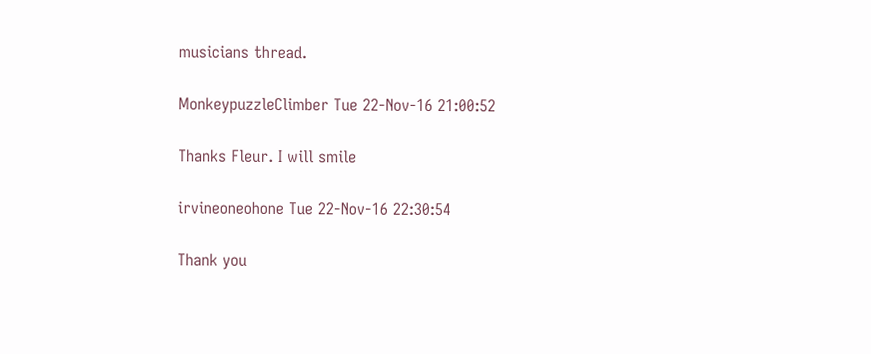musicians thread.

MonkeypuzzleClimber Tue 22-Nov-16 21:00:52

Thanks Fleur. I will smile

irvineoneohone Tue 22-Nov-16 22:30:54

Thank you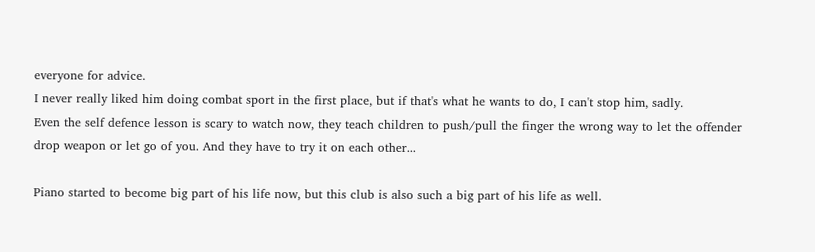everyone for advice.
I never really liked him doing combat sport in the first place, but if that's what he wants to do, I can't stop him, sadly.
Even the self defence lesson is scary to watch now, they teach children to push/pull the finger the wrong way to let the offender drop weapon or let go of you. And they have to try it on each other...

Piano started to become big part of his life now, but this club is also such a big part of his life as well.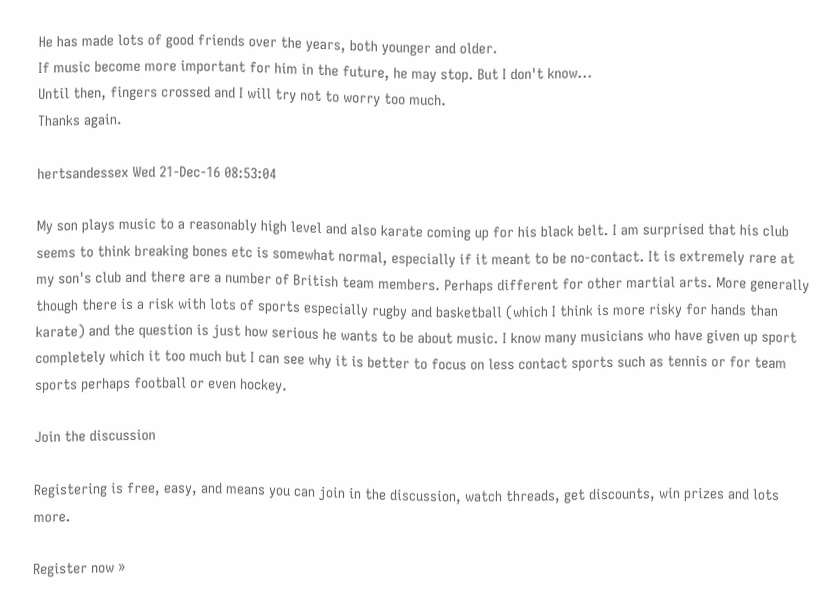He has made lots of good friends over the years, both younger and older.
If music become more important for him in the future, he may stop. But I don't know...
Until then, fingers crossed and I will try not to worry too much.
Thanks again.

hertsandessex Wed 21-Dec-16 08:53:04

My son plays music to a reasonably high level and also karate coming up for his black belt. I am surprised that his club seems to think breaking bones etc is somewhat normal, especially if it meant to be no-contact. It is extremely rare at my son's club and there are a number of British team members. Perhaps different for other martial arts. More generally though there is a risk with lots of sports especially rugby and basketball (which I think is more risky for hands than karate) and the question is just how serious he wants to be about music. I know many musicians who have given up sport completely which it too much but I can see why it is better to focus on less contact sports such as tennis or for team sports perhaps football or even hockey.

Join the discussion

Registering is free, easy, and means you can join in the discussion, watch threads, get discounts, win prizes and lots more.

Register now »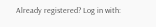Already registered? Log in with: